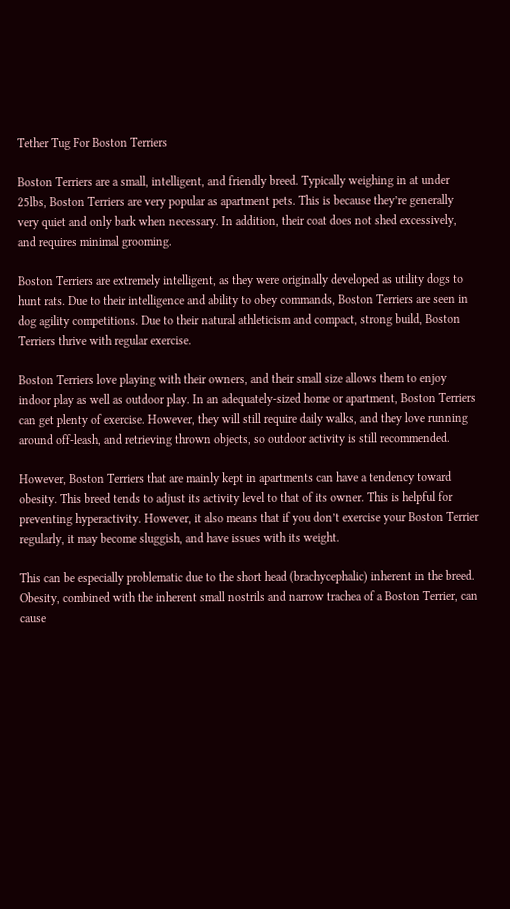Tether Tug For Boston Terriers

Boston Terriers are a small, intelligent, and friendly breed. Typically weighing in at under 25lbs, Boston Terriers are very popular as apartment pets. This is because they’re generally very quiet and only bark when necessary. In addition, their coat does not shed excessively, and requires minimal grooming.

Boston Terriers are extremely intelligent, as they were originally developed as utility dogs to hunt rats. Due to their intelligence and ability to obey commands, Boston Terriers are seen in dog agility competitions. Due to their natural athleticism and compact, strong build, Boston Terriers thrive with regular exercise.

Boston Terriers love playing with their owners, and their small size allows them to enjoy indoor play as well as outdoor play. In an adequately-sized home or apartment, Boston Terriers can get plenty of exercise. However, they will still require daily walks, and they love running around off-leash, and retrieving thrown objects, so outdoor activity is still recommended.

However, Boston Terriers that are mainly kept in apartments can have a tendency toward obesity. This breed tends to adjust its activity level to that of its owner. This is helpful for preventing hyperactivity. However, it also means that if you don’t exercise your Boston Terrier regularly, it may become sluggish, and have issues with its weight.

This can be especially problematic due to the short head (brachycephalic) inherent in the breed. Obesity, combined with the inherent small nostrils and narrow trachea of a Boston Terrier, can cause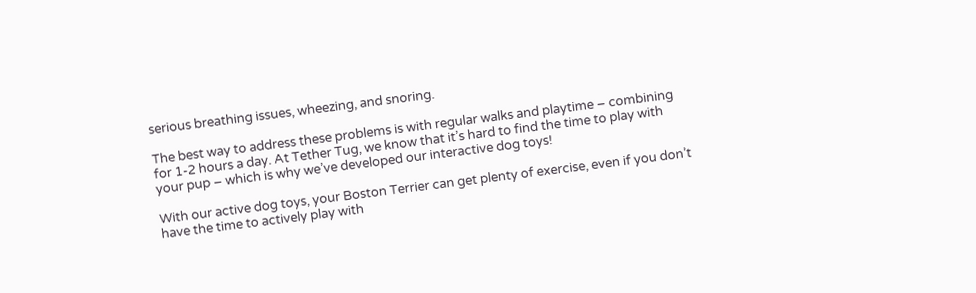serious breathing issues, wheezing, and snoring.

The best way to address these problems is with regular walks and playtime – combining for 1-2 hours a day. At Tether Tug, we know that it’s hard to find the time to play with your pup – which is why we’ve developed our interactive dog toys!

With our active dog toys, your Boston Terrier can get plenty of exercise, even if you don’t have the time to actively play with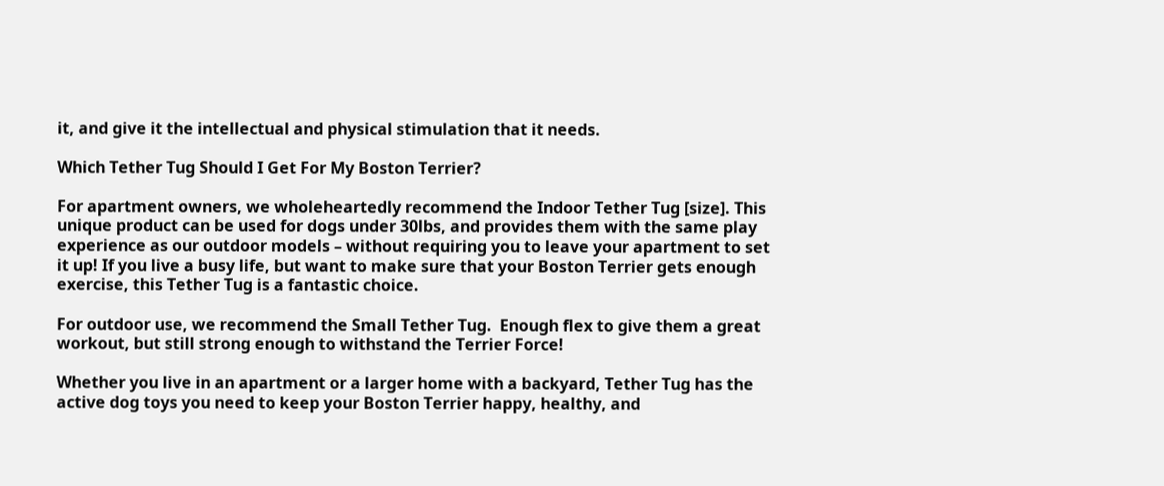it, and give it the intellectual and physical stimulation that it needs.

Which Tether Tug Should I Get For My Boston Terrier?

For apartment owners, we wholeheartedly recommend the Indoor Tether Tug [size]. This unique product can be used for dogs under 30lbs, and provides them with the same play experience as our outdoor models – without requiring you to leave your apartment to set it up! If you live a busy life, but want to make sure that your Boston Terrier gets enough exercise, this Tether Tug is a fantastic choice.

For outdoor use, we recommend the Small Tether Tug.  Enough flex to give them a great workout, but still strong enough to withstand the Terrier Force!

Whether you live in an apartment or a larger home with a backyard, Tether Tug has the active dog toys you need to keep your Boston Terrier happy, healthy, and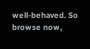well-behaved. So browse now,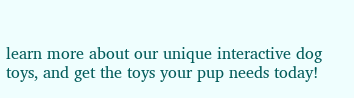learn more about our unique interactive dog toys, and get the toys your pup needs today!